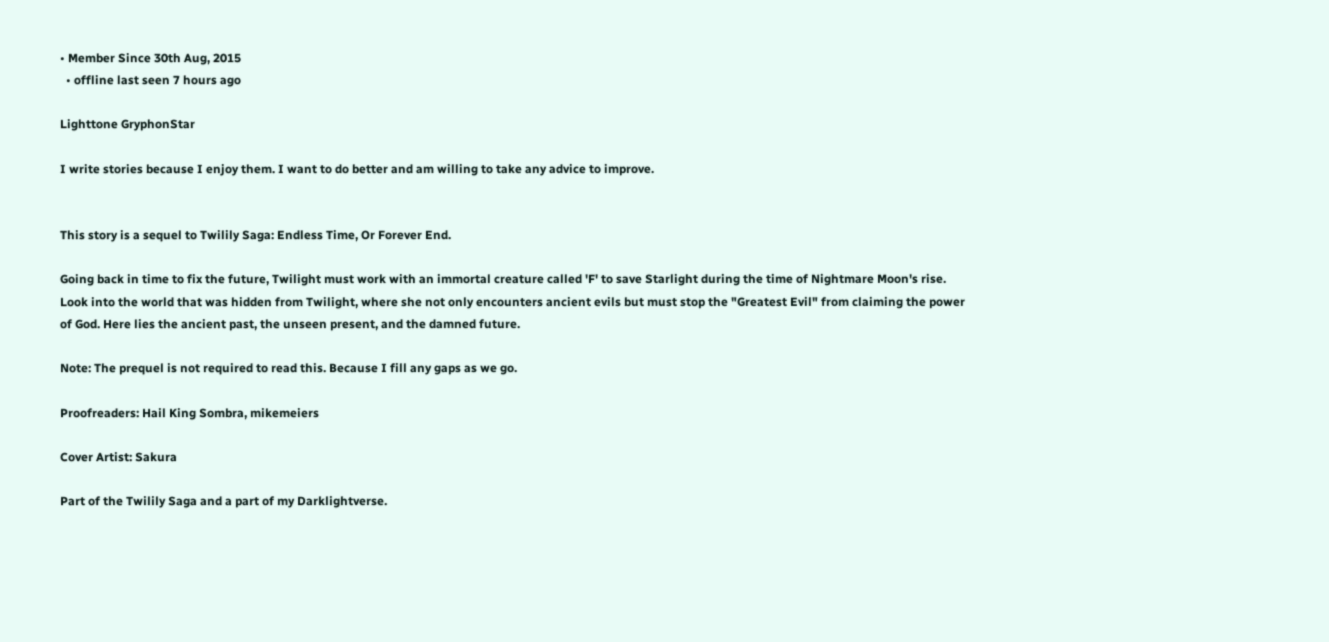• Member Since 30th Aug, 2015
  • offline last seen 7 hours ago

Lighttone GryphonStar

I write stories because I enjoy them. I want to do better and am willing to take any advice to improve.


This story is a sequel to Twilily Saga: Endless Time, Or Forever End.

Going back in time to fix the future, Twilight must work with an immortal creature called 'F' to save Starlight during the time of Nightmare Moon's rise. Look into the world that was hidden from Twilight, where she not only encounters ancient evils but must stop the "Greatest Evil" from claiming the power of God. Here lies the ancient past, the unseen present, and the damned future.

Note: The prequel is not required to read this. Because I fill any gaps as we go.

Proofreaders: Hail King Sombra, mikemeiers

Cover Artist: Sakura

Part of the Twilily Saga and a part of my Darklightverse.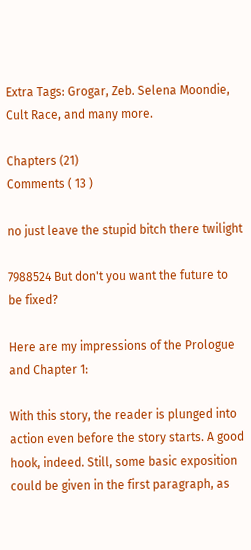Extra Tags: Grogar, Zeb. Selena Moondie, Cult Race, and many more.

Chapters (21)
Comments ( 13 )

no just leave the stupid bitch there twilight

7988524 But don't you want the future to be fixed?

Here are my impressions of the Prologue and Chapter 1:

With this story, the reader is plunged into action even before the story starts. A good hook, indeed. Still, some basic exposition could be given in the first paragraph, as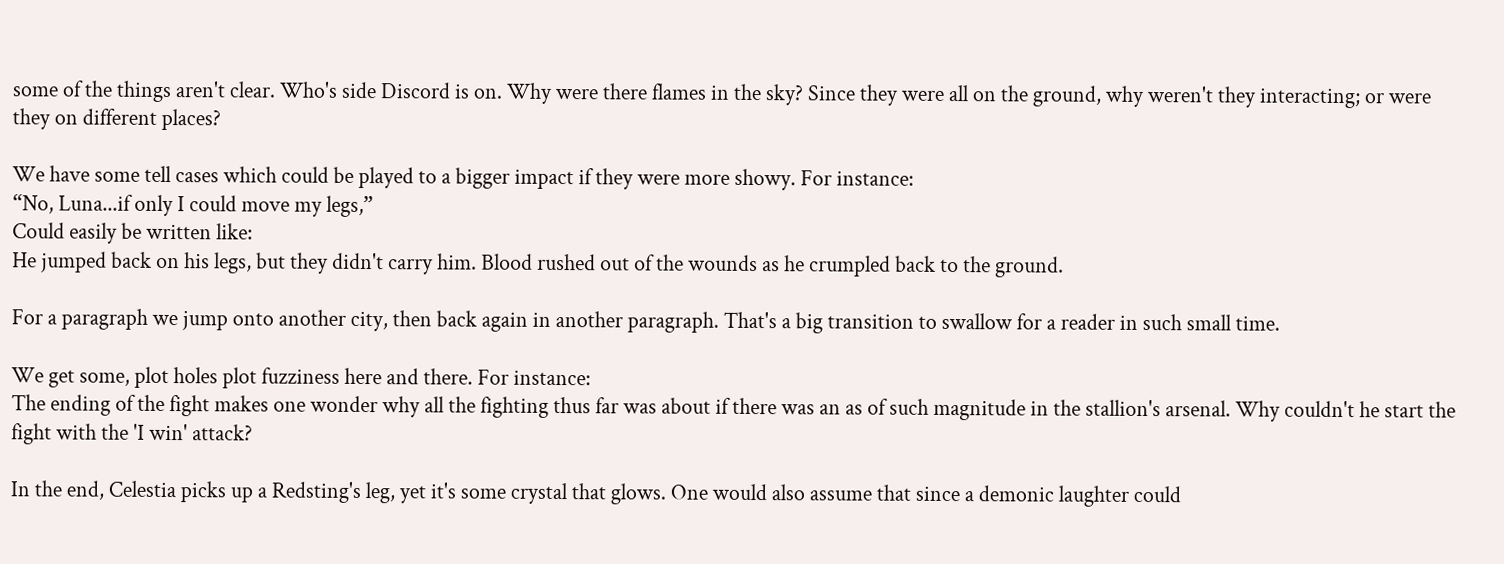some of the things aren't clear. Who's side Discord is on. Why were there flames in the sky? Since they were all on the ground, why weren't they interacting; or were they on different places?

We have some tell cases which could be played to a bigger impact if they were more showy. For instance:
“No, Luna...if only I could move my legs,”
Could easily be written like:
He jumped back on his legs, but they didn't carry him. Blood rushed out of the wounds as he crumpled back to the ground.

For a paragraph we jump onto another city, then back again in another paragraph. That's a big transition to swallow for a reader in such small time.

We get some, plot holes plot fuzziness here and there. For instance:
The ending of the fight makes one wonder why all the fighting thus far was about if there was an as of such magnitude in the stallion's arsenal. Why couldn't he start the fight with the 'I win' attack?

In the end, Celestia picks up a Redsting's leg, yet it's some crystal that glows. One would also assume that since a demonic laughter could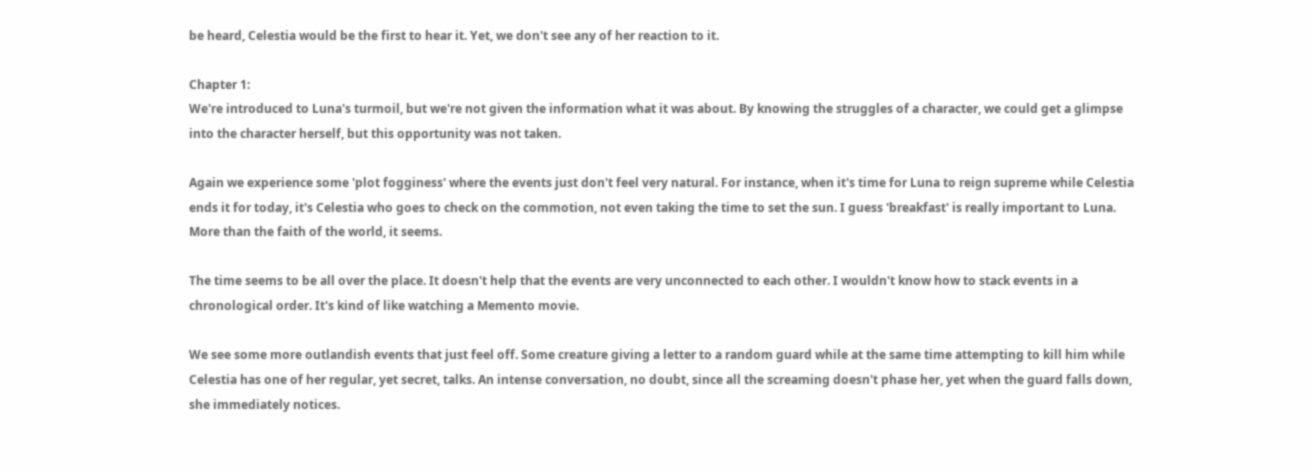be heard, Celestia would be the first to hear it. Yet, we don't see any of her reaction to it.

Chapter 1:
We're introduced to Luna's turmoil, but we're not given the information what it was about. By knowing the struggles of a character, we could get a glimpse into the character herself, but this opportunity was not taken.

Again we experience some 'plot fogginess' where the events just don't feel very natural. For instance, when it's time for Luna to reign supreme while Celestia ends it for today, it's Celestia who goes to check on the commotion, not even taking the time to set the sun. I guess 'breakfast' is really important to Luna. More than the faith of the world, it seems.

The time seems to be all over the place. It doesn't help that the events are very unconnected to each other. I wouldn't know how to stack events in a chronological order. It's kind of like watching a Memento movie.

We see some more outlandish events that just feel off. Some creature giving a letter to a random guard while at the same time attempting to kill him while Celestia has one of her regular, yet secret, talks. An intense conversation, no doubt, since all the screaming doesn't phase her, yet when the guard falls down, she immediately notices.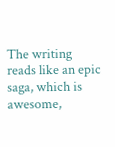The writing reads like an epic saga, which is awesome,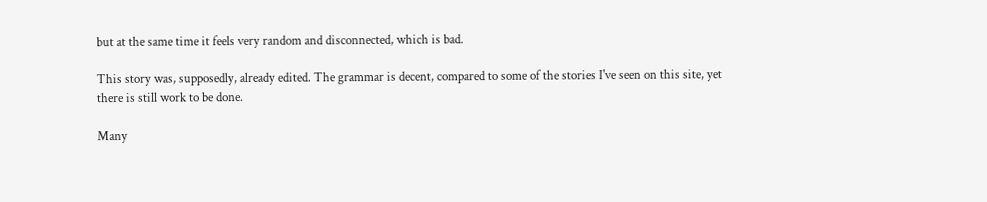but at the same time it feels very random and disconnected, which is bad.

This story was, supposedly, already edited. The grammar is decent, compared to some of the stories I've seen on this site, yet there is still work to be done.

Many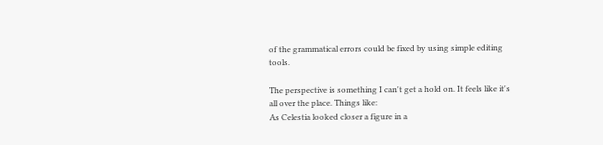of the grammatical errors could be fixed by using simple editing tools.

The perspective is something I can't get a hold on. It feels like it's all over the place. Things like:
As Celestia looked closer a figure in a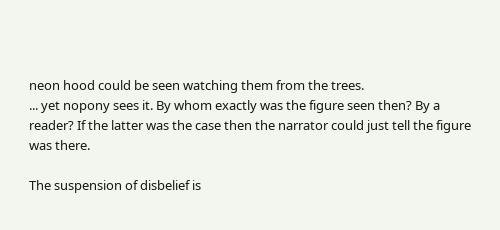neon hood could be seen watching them from the trees.
... yet nopony sees it. By whom exactly was the figure seen then? By a reader? If the latter was the case then the narrator could just tell the figure was there.

The suspension of disbelief is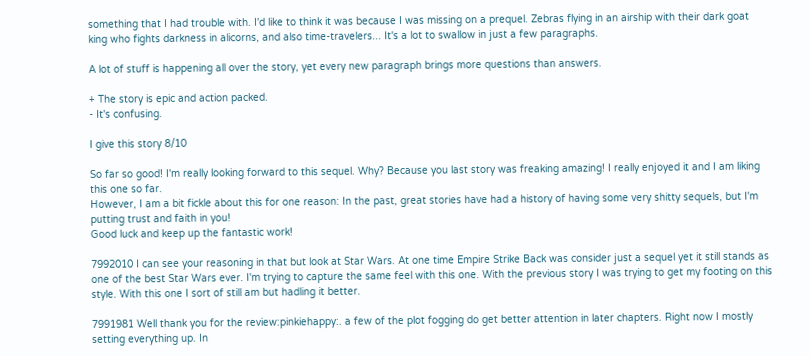something that I had trouble with. I'd like to think it was because I was missing on a prequel. Zebras flying in an airship with their dark goat king who fights darkness in alicorns, and also time-travelers... It's a lot to swallow in just a few paragraphs.

A lot of stuff is happening all over the story, yet every new paragraph brings more questions than answers.

+ The story is epic and action packed.
- It's confusing.

I give this story 8/10

So far so good! I'm really looking forward to this sequel. Why? Because you last story was freaking amazing! I really enjoyed it and I am liking this one so far.
However, I am a bit fickle about this for one reason: In the past, great stories have had a history of having some very shitty sequels, but I'm putting trust and faith in you!
Good luck and keep up the fantastic work!

7992010 I can see your reasoning in that but look at Star Wars. At one time Empire Strike Back was consider just a sequel yet it still stands as one of the best Star Wars ever. I'm trying to capture the same feel with this one. With the previous story I was trying to get my footing on this style. With this one I sort of still am but hadling it better.

7991981 Well thank you for the review:pinkiehappy:. a few of the plot fogging do get better attention in later chapters. Right now I mostly setting everything up. In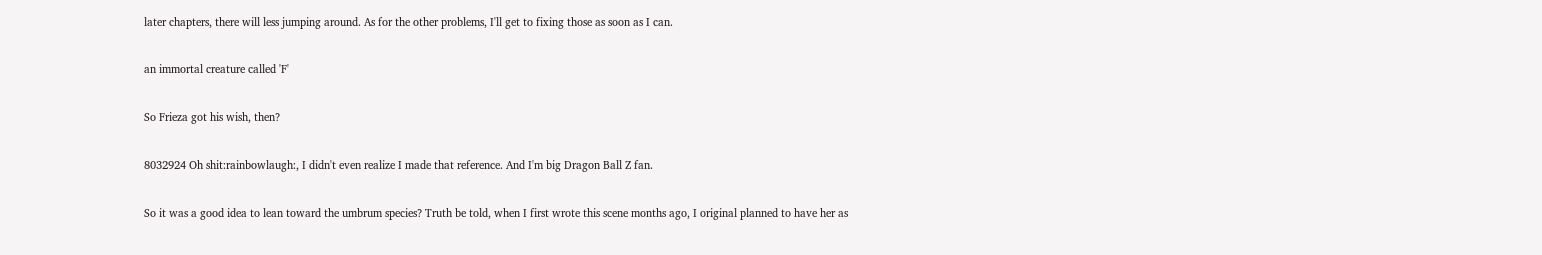later chapters, there will less jumping around. As for the other problems, I'll get to fixing those as soon as I can.

an immortal creature called 'F'

So Frieza got his wish, then?

8032924 Oh shit:rainbowlaugh:, I didn't even realize I made that reference. And I'm big Dragon Ball Z fan.

So it was a good idea to lean toward the umbrum species? Truth be told, when I first wrote this scene months ago, I original planned to have her as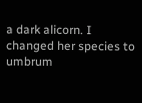a dark alicorn. I changed her species to umbrum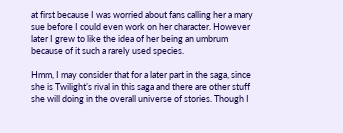at first because I was worried about fans calling her a mary sue before I could even work on her character. However later I grew to like the idea of her being an umbrum because of it such a rarely used species.

Hmm, I may consider that for a later part in the saga, since she is Twilight’s rival in this saga and there are other stuff she will doing in the overall universe of stories. Though I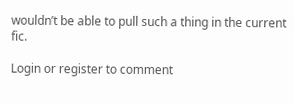wouldn’t be able to pull such a thing in the current fic.

Login or register to comment